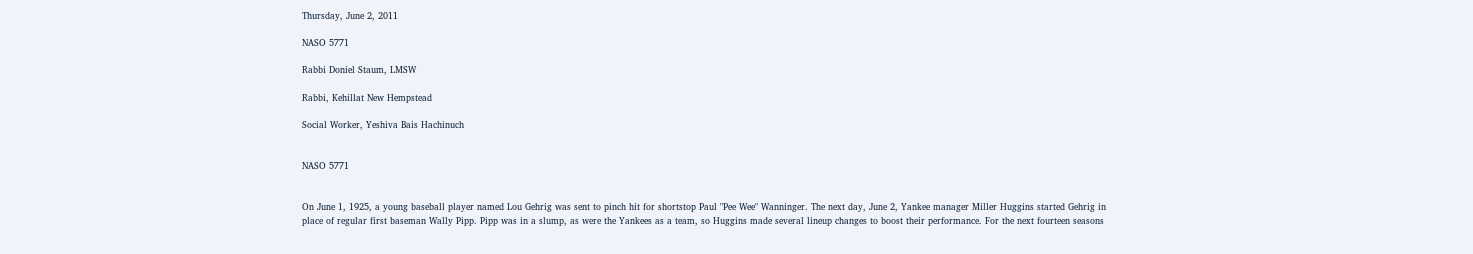Thursday, June 2, 2011

NASO 5771

Rabbi Doniel Staum, LMSW

Rabbi, Kehillat New Hempstead

Social Worker, Yeshiva Bais Hachinuch


NASO 5771


On June 1, 1925, a young baseball player named Lou Gehrig was sent to pinch hit for shortstop Paul "Pee Wee" Wanninger. The next day, June 2, Yankee manager Miller Huggins started Gehrig in place of regular first baseman Wally Pipp. Pipp was in a slump, as were the Yankees as a team, so Huggins made several lineup changes to boost their performance. For the next fourteen seasons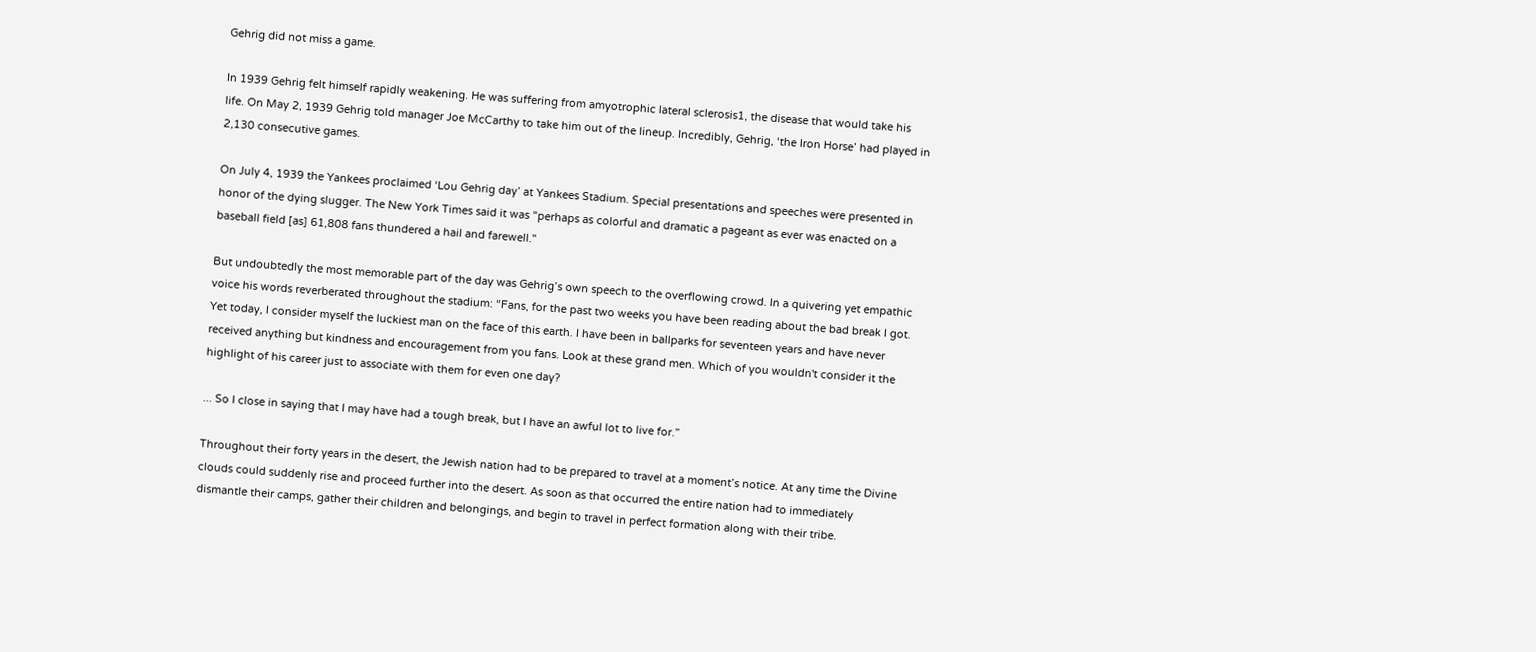Gehrig did not miss a game.

In 1939 Gehrig felt himself rapidly weakening. He was suffering from amyotrophic lateral sclerosis1, the disease that would take his life. On May 2, 1939 Gehrig told manager Joe McCarthy to take him out of the lineup. Incredibly, Gehrig, ‘the Iron Horse’ had played in 2,130 consecutive games.

On July 4, 1939 the Yankees proclaimed ‘Lou Gehrig day’ at Yankees Stadium. Special presentations and speeches were presented in honor of the dying slugger. The New York Times said it was "perhaps as colorful and dramatic a pageant as ever was enacted on a baseball field [as] 61,808 fans thundered a hail and farewell."

But undoubtedly the most memorable part of the day was Gehrig’s own speech to the overflowing crowd. In a quivering yet empathic voice his words reverberated throughout the stadium: “Fans, for the past two weeks you have been reading about the bad break I got. Yet today, I consider myself the luckiest man on the face of this earth. I have been in ballparks for seventeen years and have never received anything but kindness and encouragement from you fans. Look at these grand men. Which of you wouldn't consider it the highlight of his career just to associate with them for even one day?

... So I close in saying that I may have had a tough break, but I have an awful lot to live for.”

Throughout their forty years in the desert, the Jewish nation had to be prepared to travel at a moment’s notice. At any time the Divine clouds could suddenly rise and proceed further into the desert. As soon as that occurred the entire nation had to immediately dismantle their camps, gather their children and belongings, and begin to travel in perfect formation along with their tribe.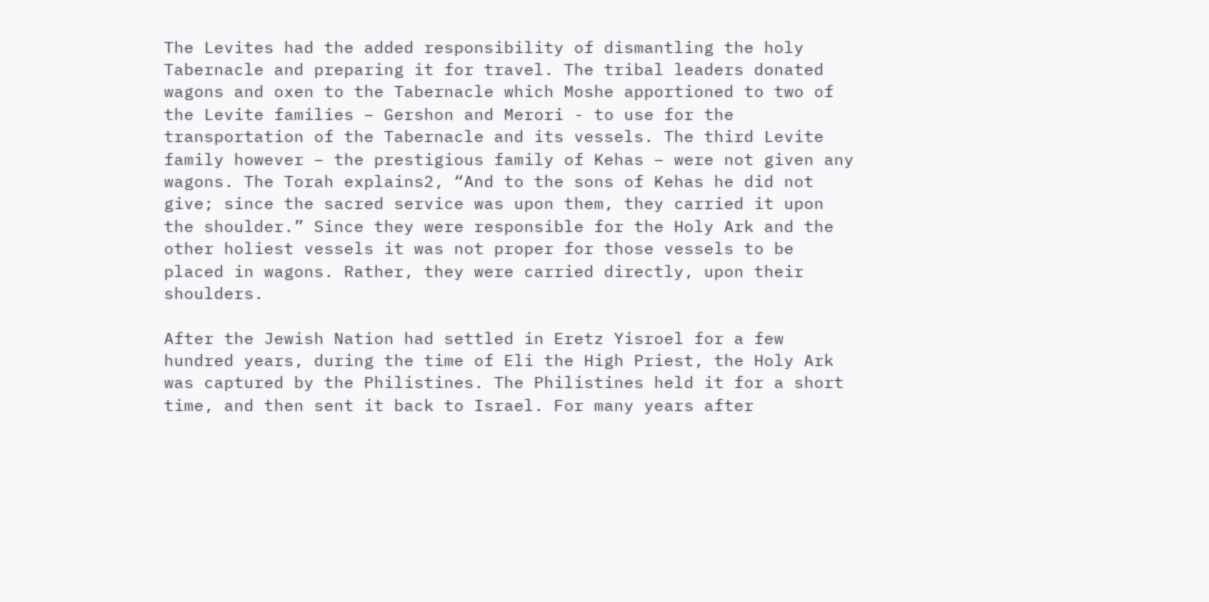The Levites had the added responsibility of dismantling the holy Tabernacle and preparing it for travel. The tribal leaders donated wagons and oxen to the Tabernacle which Moshe apportioned to two of the Levite families – Gershon and Merori - to use for the transportation of the Tabernacle and its vessels. The third Levite family however – the prestigious family of Kehas – were not given any wagons. The Torah explains2, “And to the sons of Kehas he did not give; since the sacred service was upon them, they carried it upon the shoulder.” Since they were responsible for the Holy Ark and the other holiest vessels it was not proper for those vessels to be placed in wagons. Rather, they were carried directly, upon their shoulders.

After the Jewish Nation had settled in Eretz Yisroel for a few hundred years, during the time of Eli the High Priest, the Holy Ark was captured by the Philistines. The Philistines held it for a short time, and then sent it back to Israel. For many years after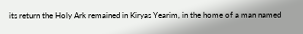its return the Holy Ark remained in Kiryas Yearim, in the home of a man named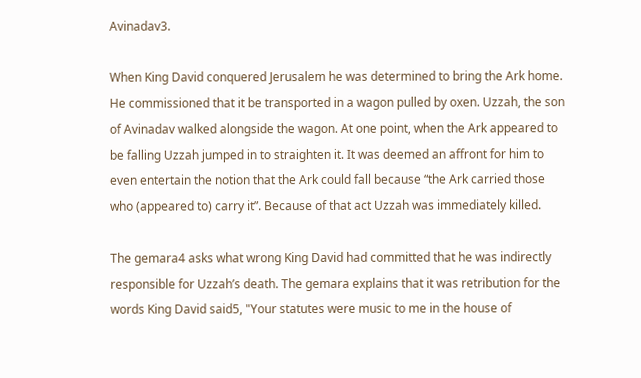Avinadav3.

When King David conquered Jerusalem he was determined to bring the Ark home. He commissioned that it be transported in a wagon pulled by oxen. Uzzah, the son of Avinadav walked alongside the wagon. At one point, when the Ark appeared to be falling Uzzah jumped in to straighten it. It was deemed an affront for him to even entertain the notion that the Ark could fall because “the Ark carried those who (appeared to) carry it”. Because of that act Uzzah was immediately killed.

The gemara4 asks what wrong King David had committed that he was indirectly responsible for Uzzah’s death. The gemara explains that it was retribution for the words King David said5, "Your statutes were music to me in the house of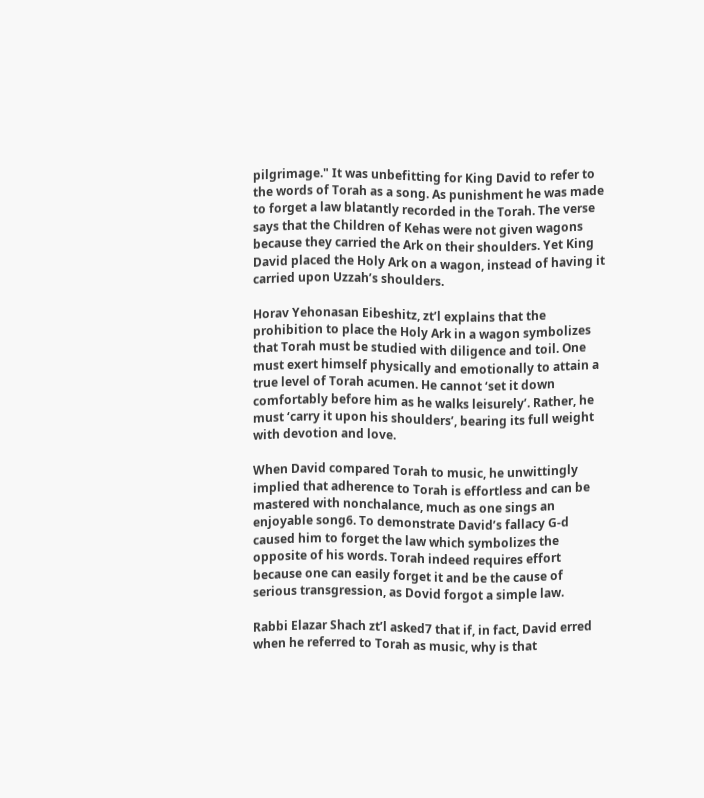pilgrimage." It was unbefitting for King David to refer to the words of Torah as a song. As punishment he was made to forget a law blatantly recorded in the Torah. The verse says that the Children of Kehas were not given wagons because they carried the Ark on their shoulders. Yet King David placed the Holy Ark on a wagon, instead of having it carried upon Uzzah’s shoulders.

Horav Yehonasan Eibeshitz, zt’l explains that the prohibition to place the Holy Ark in a wagon symbolizes that Torah must be studied with diligence and toil. One must exert himself physically and emotionally to attain a true level of Torah acumen. He cannot ‘set it down comfortably before him as he walks leisurely’. Rather, he must ‘carry it upon his shoulders’, bearing its full weight with devotion and love.

When David compared Torah to music, he unwittingly implied that adherence to Torah is effortless and can be mastered with nonchalance, much as one sings an enjoyable song6. To demonstrate David’s fallacy G-d caused him to forget the law which symbolizes the opposite of his words. Torah indeed requires effort because one can easily forget it and be the cause of serious transgression, as Dovid forgot a simple law.

Rabbi Elazar Shach zt’l asked7 that if, in fact, David erred when he referred to Torah as music, why is that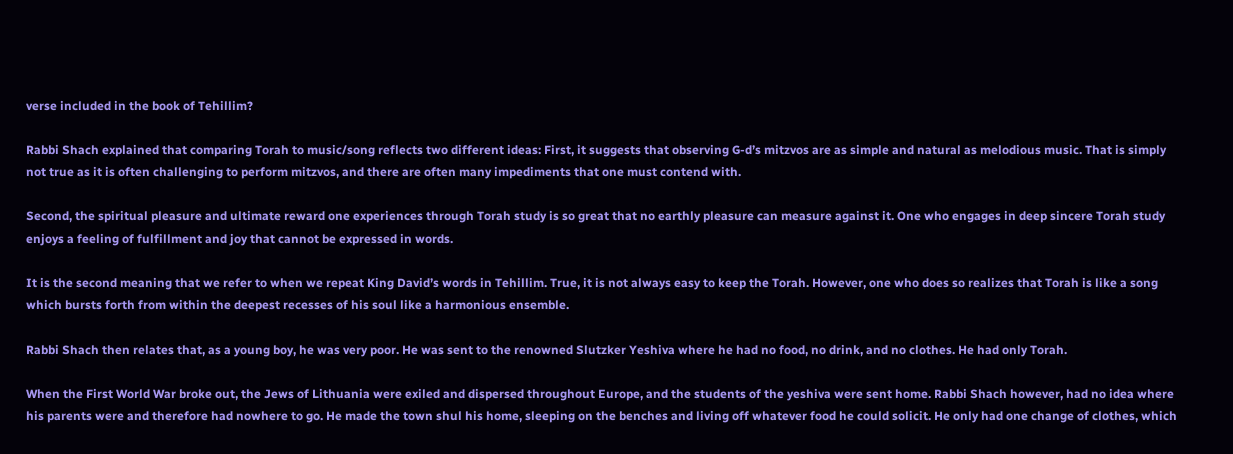verse included in the book of Tehillim?

Rabbi Shach explained that comparing Torah to music/song reflects two different ideas: First, it suggests that observing G-d’s mitzvos are as simple and natural as melodious music. That is simply not true as it is often challenging to perform mitzvos, and there are often many impediments that one must contend with.

Second, the spiritual pleasure and ultimate reward one experiences through Torah study is so great that no earthly pleasure can measure against it. One who engages in deep sincere Torah study enjoys a feeling of fulfillment and joy that cannot be expressed in words.

It is the second meaning that we refer to when we repeat King David’s words in Tehillim. True, it is not always easy to keep the Torah. However, one who does so realizes that Torah is like a song which bursts forth from within the deepest recesses of his soul like a harmonious ensemble.

Rabbi Shach then relates that, as a young boy, he was very poor. He was sent to the renowned Slutzker Yeshiva where he had no food, no drink, and no clothes. He had only Torah.

When the First World War broke out, the Jews of Lithuania were exiled and dispersed throughout Europe, and the students of the yeshiva were sent home. Rabbi Shach however, had no idea where his parents were and therefore had nowhere to go. He made the town shul his home, sleeping on the benches and living off whatever food he could solicit. He only had one change of clothes, which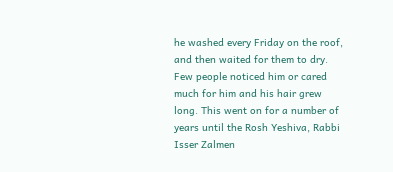he washed every Friday on the roof, and then waited for them to dry. Few people noticed him or cared much for him and his hair grew long. This went on for a number of years until the Rosh Yeshiva, Rabbi Isser Zalmen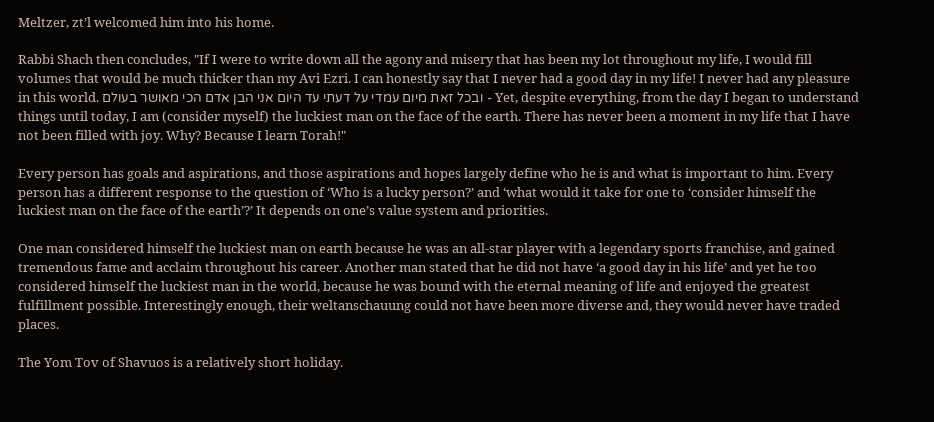Meltzer, zt’l welcomed him into his home.

Rabbi Shach then concludes, "If I were to write down all the agony and misery that has been my lot throughout my life, I would fill volumes that would be much thicker than my Avi Ezri. I can honestly say that I never had a good day in my life! I never had any pleasure in this world. ובכל זאת מיום עמדי על דעתי עד היום אני הבן אדם הכי מאושר בעולם - Yet, despite everything, from the day I began to understand things until today, I am (consider myself) the luckiest man on the face of the earth. There has never been a moment in my life that I have not been filled with joy. Why? Because I learn Torah!"

Every person has goals and aspirations, and those aspirations and hopes largely define who he is and what is important to him. Every person has a different response to the question of ‘Who is a lucky person?’ and ‘what would it take for one to ‘consider himself the luckiest man on the face of the earth’?’ It depends on one’s value system and priorities.

One man considered himself the luckiest man on earth because he was an all-star player with a legendary sports franchise, and gained tremendous fame and acclaim throughout his career. Another man stated that he did not have ‘a good day in his life’ and yet he too considered himself the luckiest man in the world, because he was bound with the eternal meaning of life and enjoyed the greatest fulfillment possible. Interestingly enough, their weltanschauung could not have been more diverse and, they would never have traded places.

The Yom Tov of Shavuos is a relatively short holiday.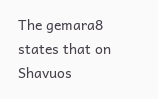The gemara8 states that on Shavuos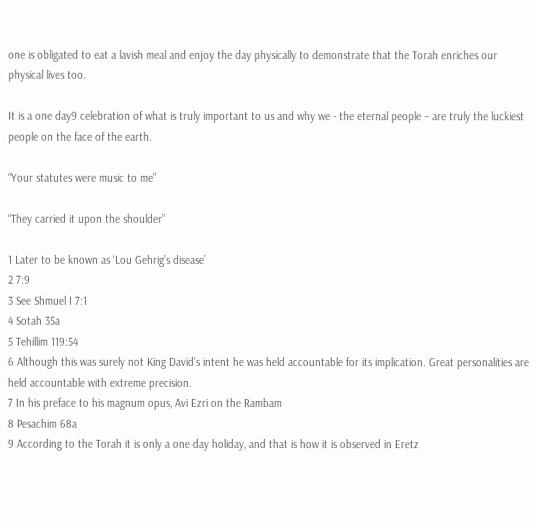one is obligated to eat a lavish meal and enjoy the day physically to demonstrate that the Torah enriches our physical lives too.

It is a one day9 celebration of what is truly important to us and why we - the eternal people – are truly the luckiest people on the face of the earth.

“Your statutes were music to me”

“They carried it upon the shoulder”

1 Later to be known as ‘Lou Gehrig’s disease’
2 7:9
3 See Shmuel I 7:1
4 Sotah 35a
5 Tehillim 119:54
6 Although this was surely not King David’s intent he was held accountable for its implication. Great personalities are held accountable with extreme precision.
7 In his preface to his magnum opus, Avi Ezri on the Rambam
8 Pesachim 68a
9 According to the Torah it is only a one day holiday, and that is how it is observed in Eretz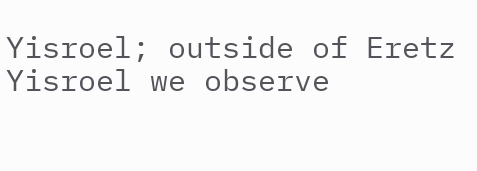Yisroel; outside of Eretz Yisroel we observe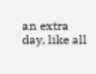an extra day, like all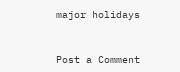major holidays


Post a Comment